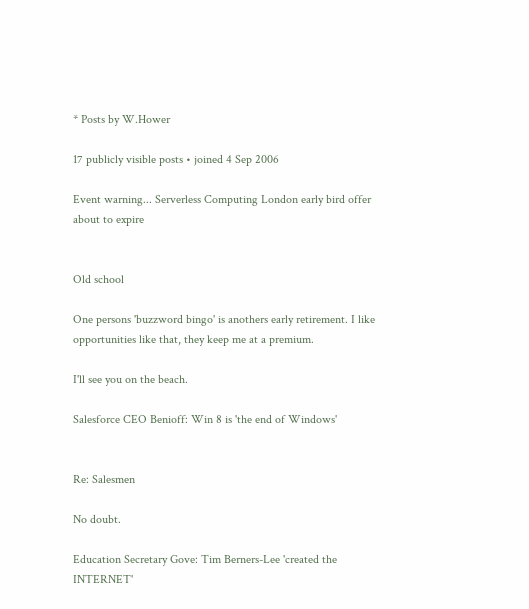* Posts by W.Hower

17 publicly visible posts • joined 4 Sep 2006

Event warning... Serverless Computing London early bird offer about to expire


Old school

One persons 'buzzword bingo' is anothers early retirement. I like opportunities like that, they keep me at a premium.

I'll see you on the beach.

Salesforce CEO Benioff: Win 8 is 'the end of Windows'


Re: Salesmen

No doubt.

Education Secretary Gove: Tim Berners-Lee 'created the INTERNET'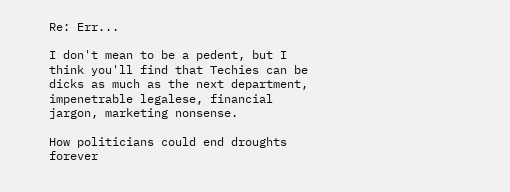Re: Err...

I don't mean to be a pedent, but I think you'll find that Techies can be dicks as much as the next department, impenetrable legalese, financial jargon, marketing nonsense.

How politicians could end droughts forever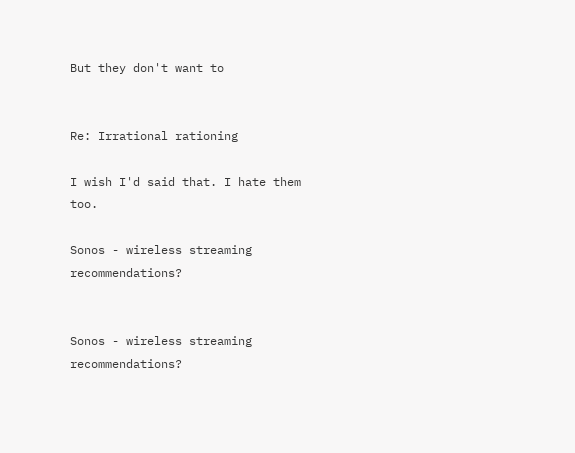But they don't want to


Re: Irrational rationing

I wish I'd said that. I hate them too.

Sonos - wireless streaming recommendations?


Sonos - wireless streaming recommendations?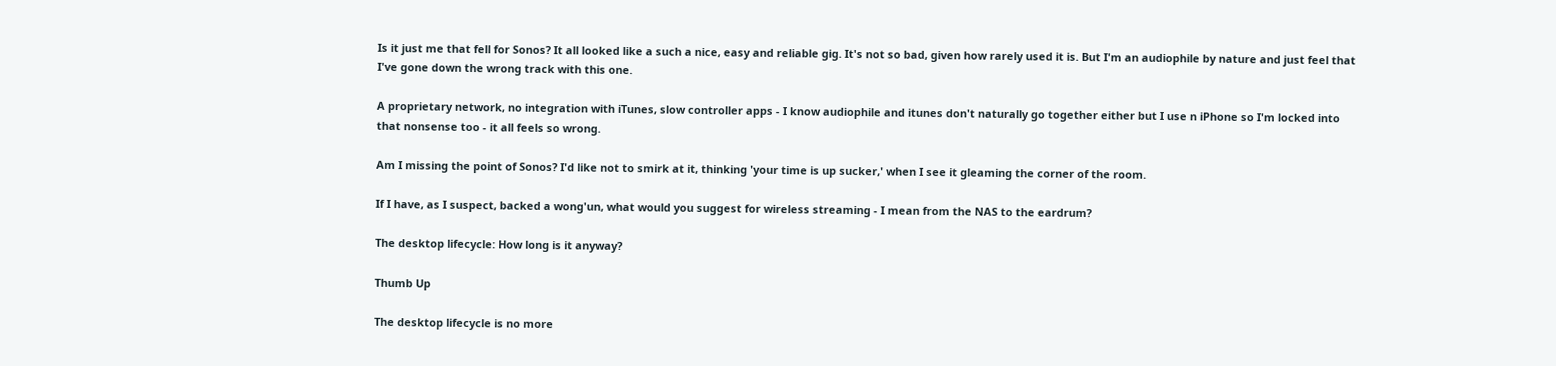Is it just me that fell for Sonos? It all looked like a such a nice, easy and reliable gig. It's not so bad, given how rarely used it is. But I'm an audiophile by nature and just feel that I've gone down the wrong track with this one.

A proprietary network, no integration with iTunes, slow controller apps - I know audiophile and itunes don't naturally go together either but I use n iPhone so I'm locked into that nonsense too - it all feels so wrong.

Am I missing the point of Sonos? I'd like not to smirk at it, thinking 'your time is up sucker,' when I see it gleaming the corner of the room.

If I have, as I suspect, backed a wong'un, what would you suggest for wireless streaming - I mean from the NAS to the eardrum?

The desktop lifecycle: How long is it anyway?

Thumb Up

The desktop lifecycle is no more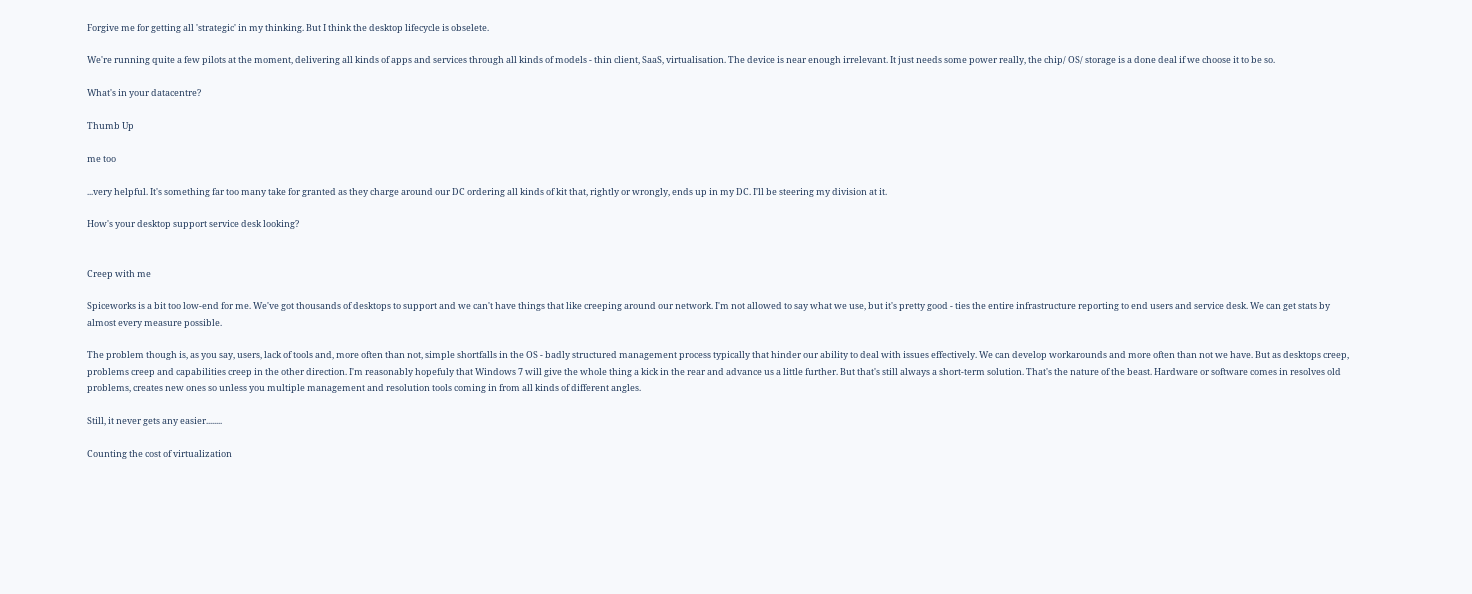Forgive me for getting all 'strategic' in my thinking. But I think the desktop lifecycle is obselete.

We're running quite a few pilots at the moment, delivering all kinds of apps and services through all kinds of models - thin client, SaaS, virtualisation. The device is near enough irrelevant. It just needs some power really, the chip/ OS/ storage is a done deal if we choose it to be so.

What's in your datacentre?

Thumb Up

me too

...very helpful. It's something far too many take for granted as they charge around our DC ordering all kinds of kit that, rightly or wrongly, ends up in my DC. I'll be steering my division at it.

How's your desktop support service desk looking?


Creep with me

Spiceworks is a bit too low-end for me. We've got thousands of desktops to support and we can't have things that like creeping around our network. I'm not allowed to say what we use, but it's pretty good - ties the entire infrastructure reporting to end users and service desk. We can get stats by almost every measure possible.

The problem though is, as you say, users, lack of tools and, more often than not, simple shortfalls in the OS - badly structured management process typically that hinder our ability to deal with issues effectively. We can develop workarounds and more often than not we have. But as desktops creep, problems creep and capabilities creep in the other direction. I'm reasonably hopefuly that Windows 7 will give the whole thing a kick in the rear and advance us a little further. But that's still always a short-term solution. That's the nature of the beast. Hardware or software comes in resolves old problems, creates new ones so unless you multiple management and resolution tools coming in from all kinds of different angles.

Still, it never gets any easier........

Counting the cost of virtualization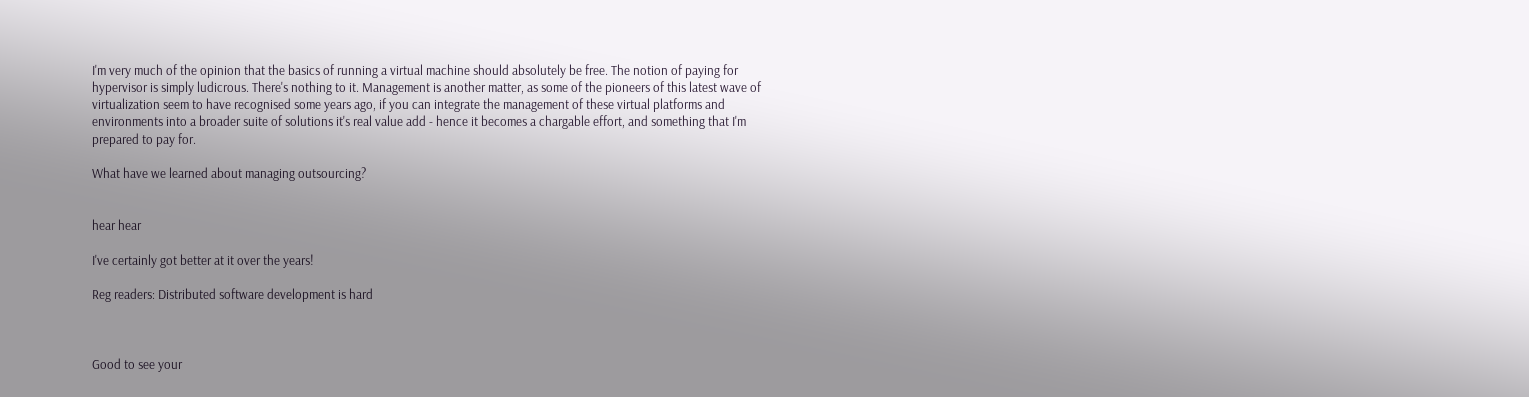I'm very much of the opinion that the basics of running a virtual machine should absolutely be free. The notion of paying for hypervisor is simply ludicrous. There's nothing to it. Management is another matter, as some of the pioneers of this latest wave of virtualization seem to have recognised some years ago, if you can integrate the management of these virtual platforms and environments into a broader suite of solutions it's real value add - hence it becomes a chargable effort, and something that I'm prepared to pay for.

What have we learned about managing outsourcing?


hear hear

I've certainly got better at it over the years!

Reg readers: Distributed software development is hard



Good to see your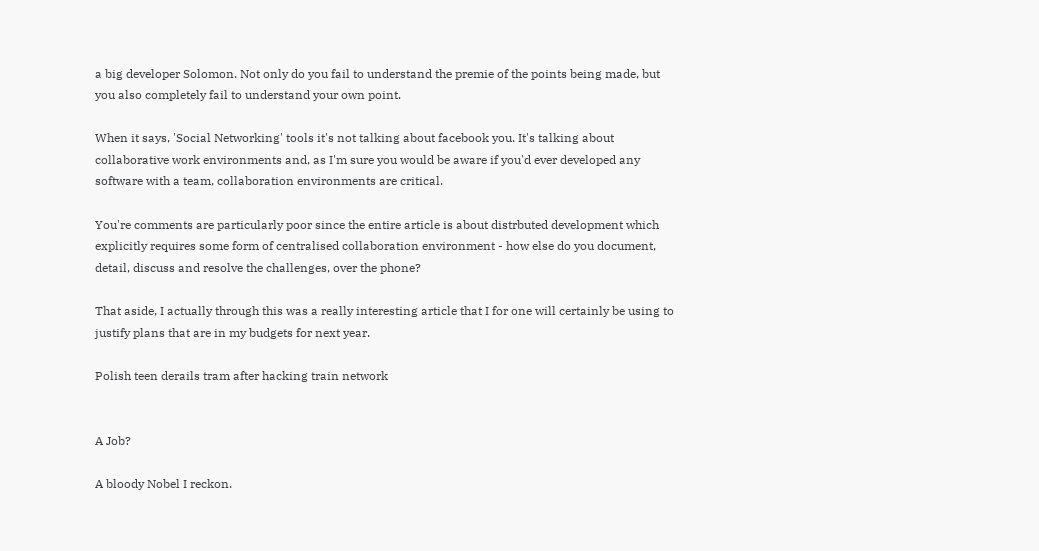a big developer Solomon. Not only do you fail to understand the premie of the points being made, but you also completely fail to understand your own point.

When it says, 'Social Networking' tools it's not talking about facebook you. It's talking about collaborative work environments and, as I'm sure you would be aware if you'd ever developed any software with a team, collaboration environments are critical.

You're comments are particularly poor since the entire article is about distrbuted development which explicitly requires some form of centralised collaboration environment - how else do you document, detail, discuss and resolve the challenges, over the phone?

That aside, I actually through this was a really interesting article that I for one will certainly be using to justify plans that are in my budgets for next year.

Polish teen derails tram after hacking train network


A Job?

A bloody Nobel I reckon.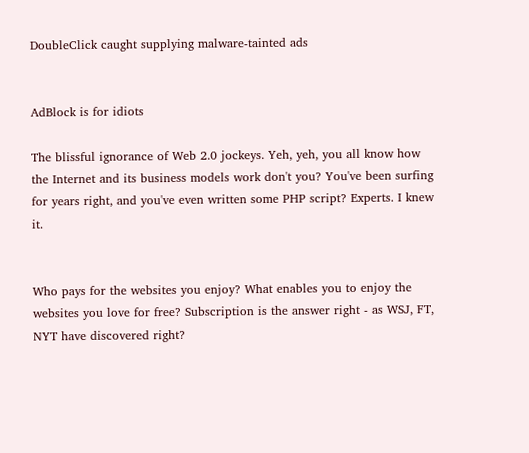DoubleClick caught supplying malware-tainted ads


AdBlock is for idiots

The blissful ignorance of Web 2.0 jockeys. Yeh, yeh, you all know how the Internet and its business models work don't you? You've been surfing for years right, and you've even written some PHP script? Experts. I knew it.


Who pays for the websites you enjoy? What enables you to enjoy the websites you love for free? Subscription is the answer right - as WSJ, FT, NYT have discovered right?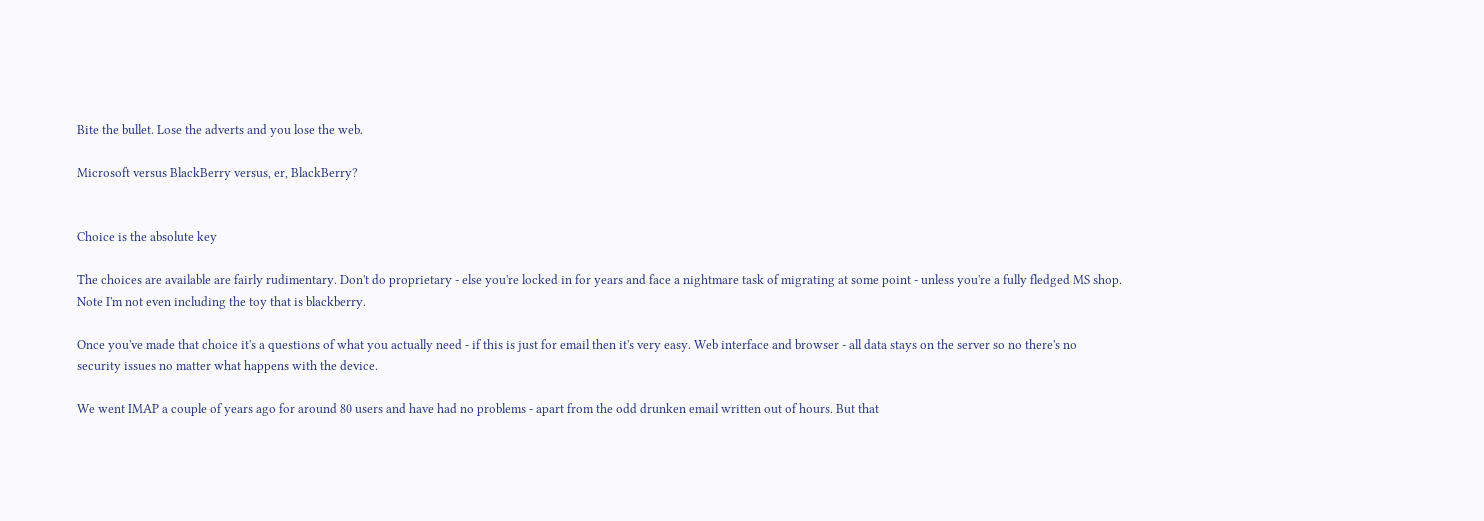Bite the bullet. Lose the adverts and you lose the web.

Microsoft versus BlackBerry versus, er, BlackBerry?


Choice is the absolute key

The choices are available are fairly rudimentary. Don't do proprietary - else you're locked in for years and face a nightmare task of migrating at some point - unless you're a fully fledged MS shop. Note I'm not even including the toy that is blackberry.

Once you've made that choice it's a questions of what you actually need - if this is just for email then it's very easy. Web interface and browser - all data stays on the server so no there's no security issues no matter what happens with the device.

We went IMAP a couple of years ago for around 80 users and have had no problems - apart from the odd drunken email written out of hours. But that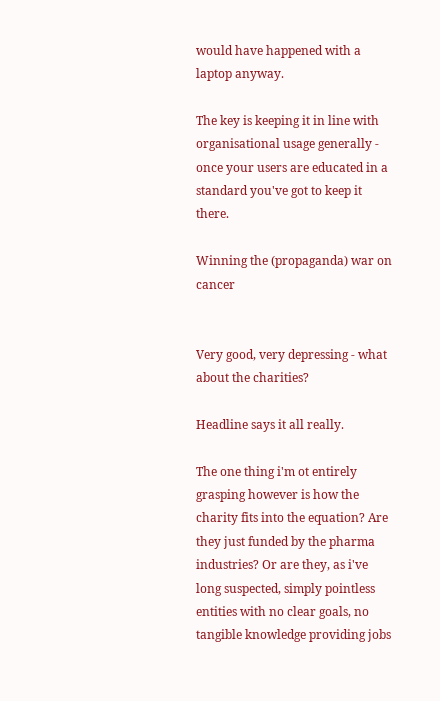would have happened with a laptop anyway.

The key is keeping it in line with organisational usage generally - once your users are educated in a standard you've got to keep it there.

Winning the (propaganda) war on cancer


Very good, very depressing - what about the charities?

Headline says it all really.

The one thing i'm ot entirely grasping however is how the charity fits into the equation? Are they just funded by the pharma industries? Or are they, as i've long suspected, simply pointless entities with no clear goals, no tangible knowledge providing jobs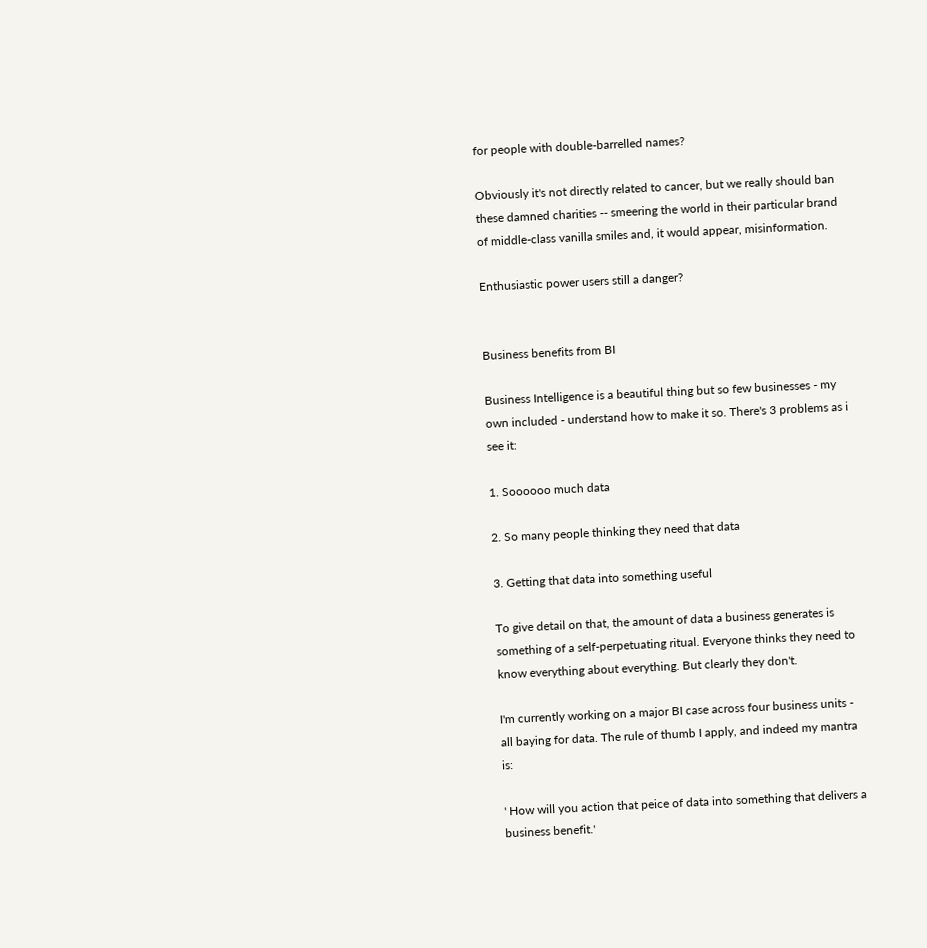for people with double-barrelled names?

Obviously it's not directly related to cancer, but we really should ban these damned charities -- smeering the world in their particular brand of middle-class vanilla smiles and, it would appear, misinformation.

Enthusiastic power users still a danger?


Business benefits from BI

Business Intelligence is a beautiful thing but so few businesses - my own included - understand how to make it so. There's 3 problems as i see it:

1. Soooooo much data

2. So many people thinking they need that data

3. Getting that data into something useful

To give detail on that, the amount of data a business generates is something of a self-perpetuating ritual. Everyone thinks they need to know everything about everything. But clearly they don't.

I'm currently working on a major BI case across four business units - all baying for data. The rule of thumb I apply, and indeed my mantra is:

' How will you action that peice of data into something that delivers a business benefit.'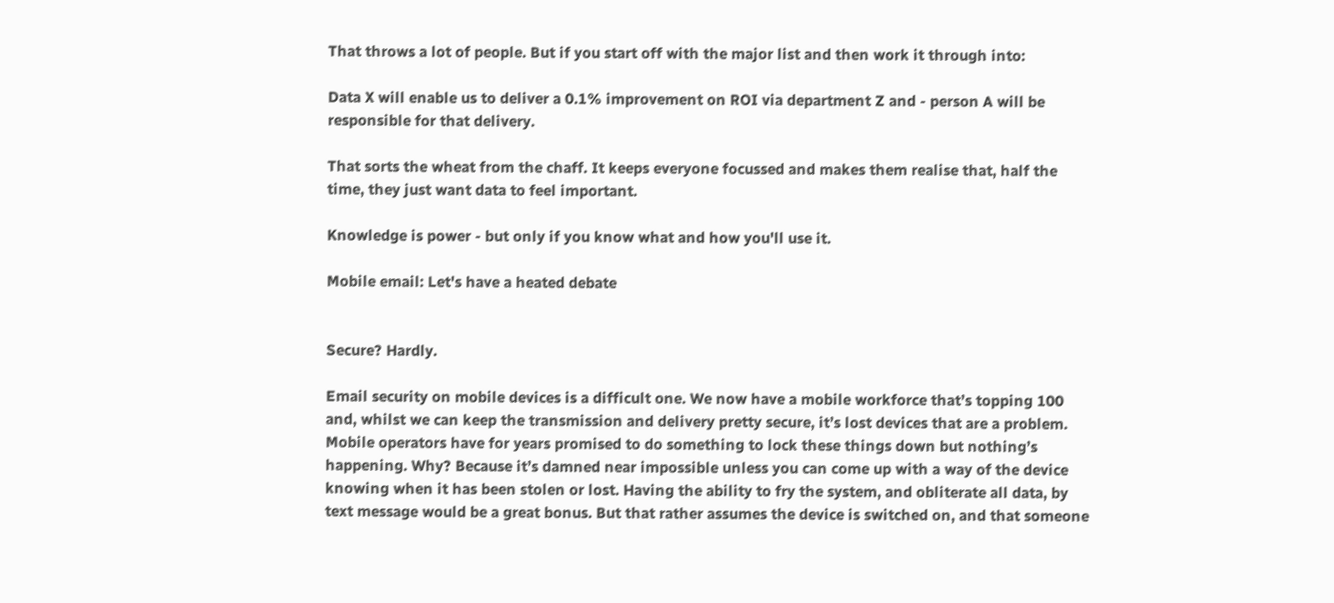That throws a lot of people. But if you start off with the major list and then work it through into:

Data X will enable us to deliver a 0.1% improvement on ROI via department Z and - person A will be responsible for that delivery.

That sorts the wheat from the chaff. It keeps everyone focussed and makes them realise that, half the time, they just want data to feel important.

Knowledge is power - but only if you know what and how you'll use it.

Mobile email: Let's have a heated debate


Secure? Hardly.

Email security on mobile devices is a difficult one. We now have a mobile workforce that’s topping 100 and, whilst we can keep the transmission and delivery pretty secure, it’s lost devices that are a problem. Mobile operators have for years promised to do something to lock these things down but nothing’s happening. Why? Because it’s damned near impossible unless you can come up with a way of the device knowing when it has been stolen or lost. Having the ability to fry the system, and obliterate all data, by text message would be a great bonus. But that rather assumes the device is switched on, and that someone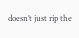doesn’t just rip the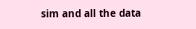sim and all the data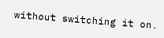without switching it on.